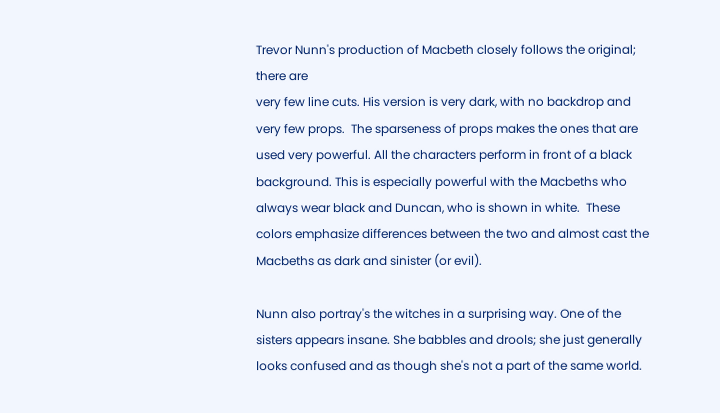Trevor Nunn's production of Macbeth closely follows the original; there are
very few line cuts. His version is very dark, with no backdrop and very few props.  The sparseness of props makes the ones that are used very powerful. All the characters perform in front of a black background. This is especially powerful with the Macbeths who always wear black and Duncan, who is shown in white.  These colors emphasize differences between the two and almost cast the
Macbeths as dark and sinister (or evil).

Nunn also portray's the witches in a surprising way. One of the sisters appears insane. She babbles and drools; she just generally looks confused and as though she's not a part of the same world.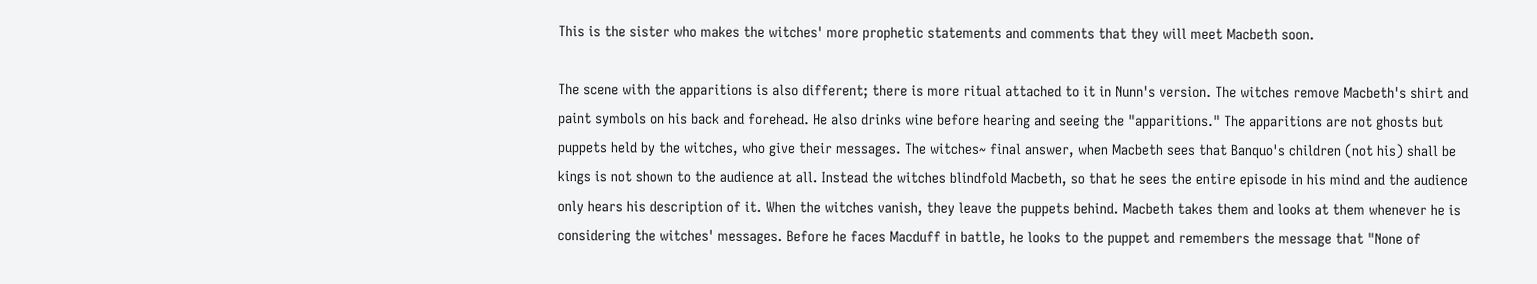This is the sister who makes the witches' more prophetic statements and comments that they will meet Macbeth soon.

The scene with the apparitions is also different; there is more ritual attached to it in Nunn's version. The witches remove Macbeth's shirt and paint symbols on his back and forehead. He also drinks wine before hearing and seeing the "apparitions." The apparitions are not ghosts but puppets held by the witches, who give their messages. The witches~ final answer, when Macbeth sees that Banquo's children (not his) shall be kings is not shown to the audience at all. Instead the witches blindfold Macbeth, so that he sees the entire episode in his mind and the audience only hears his description of it. When the witches vanish, they leave the puppets behind. Macbeth takes them and looks at them whenever he is considering the witches' messages. Before he faces Macduff in battle, he looks to the puppet and remembers the message that "None of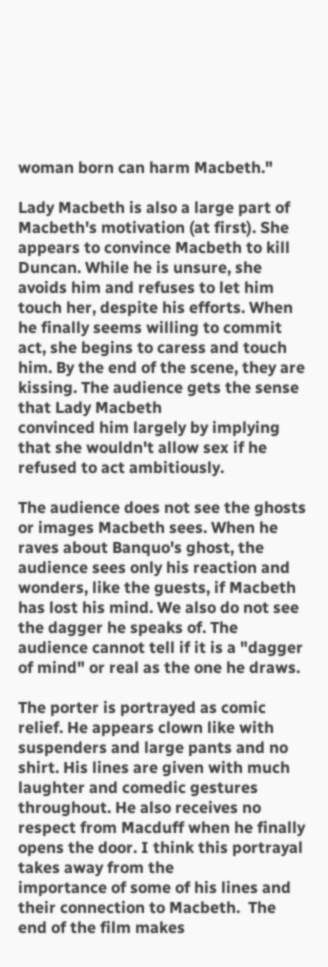woman born can harm Macbeth."

Lady Macbeth is also a large part of Macbeth's motivation (at first). She appears to convince Macbeth to kill Duncan. While he is unsure, she avoids him and refuses to let him touch her, despite his efforts. When he finally seems willing to commit act, she begins to caress and touch him. By the end of the scene, they are kissing. The audience gets the sense that Lady Macbeth
convinced him largely by implying that she wouldn't allow sex if he refused to act ambitiously.

The audience does not see the ghosts or images Macbeth sees. When he raves about Banquo's ghost, the audience sees only his reaction and wonders, like the guests, if Macbeth has lost his mind. We also do not see the dagger he speaks of. The audience cannot tell if it is a "dagger of mind" or real as the one he draws.

The porter is portrayed as comic relief. He appears clown like with suspenders and large pants and no shirt. His lines are given with much laughter and comedic gestures throughout. He also receives no respect from Macduff when he finally opens the door. I think this portrayal takes away from the
importance of some of his lines and their connection to Macbeth.  The end of the film makes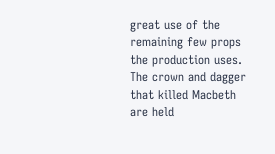great use of the remaining few props the production uses. The crown and dagger that killed Macbeth are held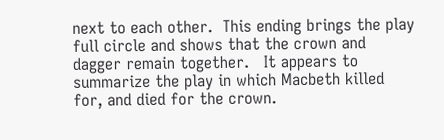next to each other.  This ending brings the play full circle and shows that the crown and dagger remain together.   It appears to summarize the play in which Macbeth killed for, and died for the crown.